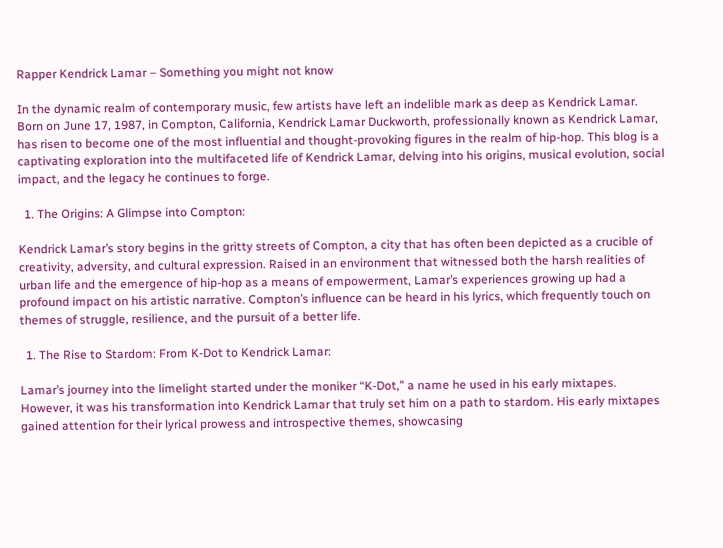Rapper Kendrick Lamar – Something you might not know

In the dynamic realm of contemporary music, few artists have left an indelible mark as deep as Kendrick Lamar. Born on June 17, 1987, in Compton, California, Kendrick Lamar Duckworth, professionally known as Kendrick Lamar, has risen to become one of the most influential and thought-provoking figures in the realm of hip-hop. This blog is a captivating exploration into the multifaceted life of Kendrick Lamar, delving into his origins, musical evolution, social impact, and the legacy he continues to forge.

  1. The Origins: A Glimpse into Compton:

Kendrick Lamar’s story begins in the gritty streets of Compton, a city that has often been depicted as a crucible of creativity, adversity, and cultural expression. Raised in an environment that witnessed both the harsh realities of urban life and the emergence of hip-hop as a means of empowerment, Lamar’s experiences growing up had a profound impact on his artistic narrative. Compton’s influence can be heard in his lyrics, which frequently touch on themes of struggle, resilience, and the pursuit of a better life.

  1. The Rise to Stardom: From K-Dot to Kendrick Lamar:

Lamar’s journey into the limelight started under the moniker “K-Dot,” a name he used in his early mixtapes. However, it was his transformation into Kendrick Lamar that truly set him on a path to stardom. His early mixtapes gained attention for their lyrical prowess and introspective themes, showcasing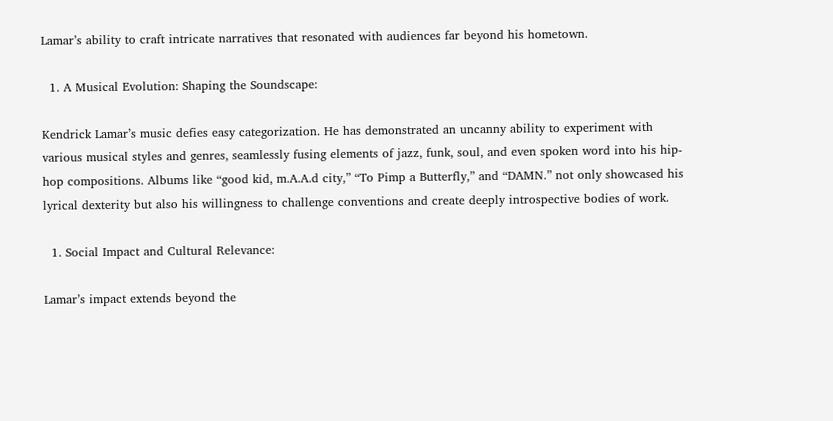Lamar’s ability to craft intricate narratives that resonated with audiences far beyond his hometown.

  1. A Musical Evolution: Shaping the Soundscape:

Kendrick Lamar’s music defies easy categorization. He has demonstrated an uncanny ability to experiment with various musical styles and genres, seamlessly fusing elements of jazz, funk, soul, and even spoken word into his hip-hop compositions. Albums like “good kid, m.A.A.d city,” “To Pimp a Butterfly,” and “DAMN.” not only showcased his lyrical dexterity but also his willingness to challenge conventions and create deeply introspective bodies of work.

  1. Social Impact and Cultural Relevance:

Lamar’s impact extends beyond the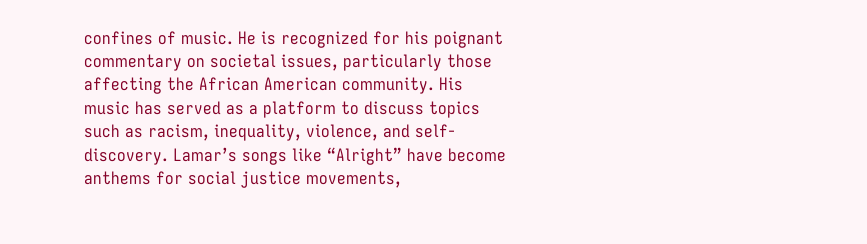confines of music. He is recognized for his poignant commentary on societal issues, particularly those affecting the African American community. His music has served as a platform to discuss topics such as racism, inequality, violence, and self-discovery. Lamar’s songs like “Alright” have become anthems for social justice movements,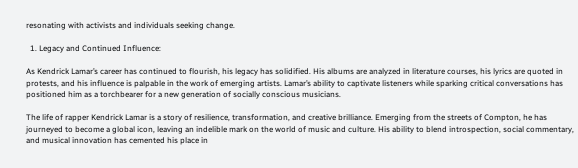resonating with activists and individuals seeking change.

  1. Legacy and Continued Influence:

As Kendrick Lamar’s career has continued to flourish, his legacy has solidified. His albums are analyzed in literature courses, his lyrics are quoted in protests, and his influence is palpable in the work of emerging artists. Lamar’s ability to captivate listeners while sparking critical conversations has positioned him as a torchbearer for a new generation of socially conscious musicians.

The life of rapper Kendrick Lamar is a story of resilience, transformation, and creative brilliance. Emerging from the streets of Compton, he has journeyed to become a global icon, leaving an indelible mark on the world of music and culture. His ability to blend introspection, social commentary, and musical innovation has cemented his place in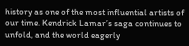history as one of the most influential artists of our time. Kendrick Lamar’s saga continues to unfold, and the world eagerly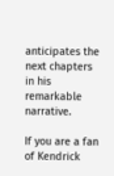anticipates the next chapters in his remarkable narrative.

If you are a fan of Kendrick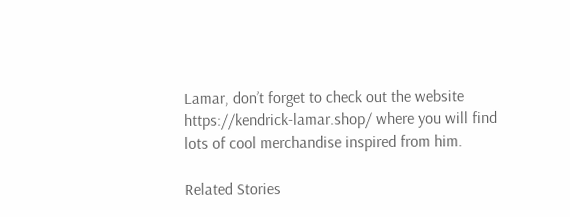Lamar, don’t forget to check out the website https://kendrick-lamar.shop/ where you will find lots of cool merchandise inspired from him.

Related Stories